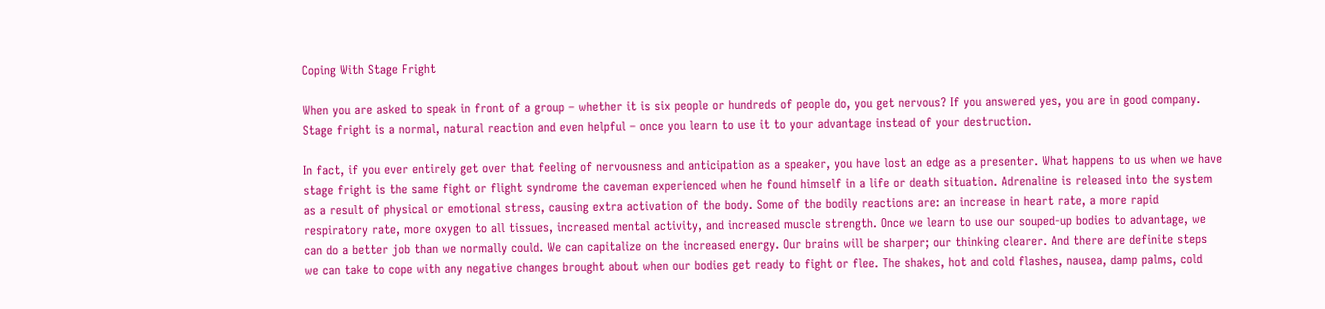Coping With Stage Fright

When you are asked to speak in front of a group – whether it is six people or hundreds of people do, you get nervous? If you answered yes, you are in good company. Stage fright is a normal, natural reaction and even helpful – once you learn to use it to your advantage instead of your destruction.

In fact, if you ever entirely get over that feeling of nervousness and anticipation as a speaker, you have lost an edge as a presenter. What happens to us when we have stage fright is the same fight or flight syndrome the caveman experienced when he found himself in a life or death situation. Adrenaline is released into the system as a result of physical or emotional stress, causing extra activation of the body. Some of the bodily reactions are: an increase in heart rate, a more rapid respiratory rate, more oxygen to all tissues, increased mental activity, and increased muscle strength. Once we learn to use our souped-up bodies to advantage, we can do a better job than we normally could. We can capitalize on the increased energy. Our brains will be sharper; our thinking clearer. And there are definite steps we can take to cope with any negative changes brought about when our bodies get ready to fight or flee. The shakes, hot and cold flashes, nausea, damp palms, cold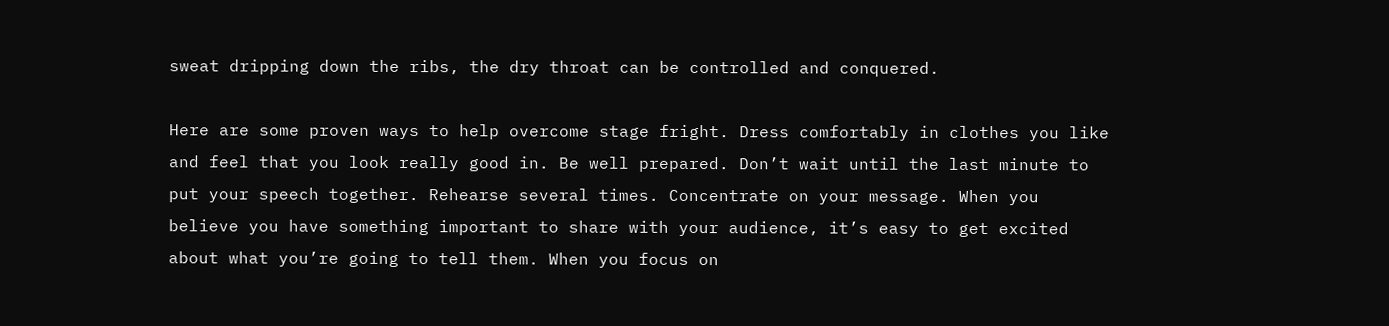sweat dripping down the ribs, the dry throat can be controlled and conquered.

Here are some proven ways to help overcome stage fright. Dress comfortably in clothes you like and feel that you look really good in. Be well prepared. Don’t wait until the last minute to put your speech together. Rehearse several times. Concentrate on your message. When you believe you have something important to share with your audience, it’s easy to get excited about what you’re going to tell them. When you focus on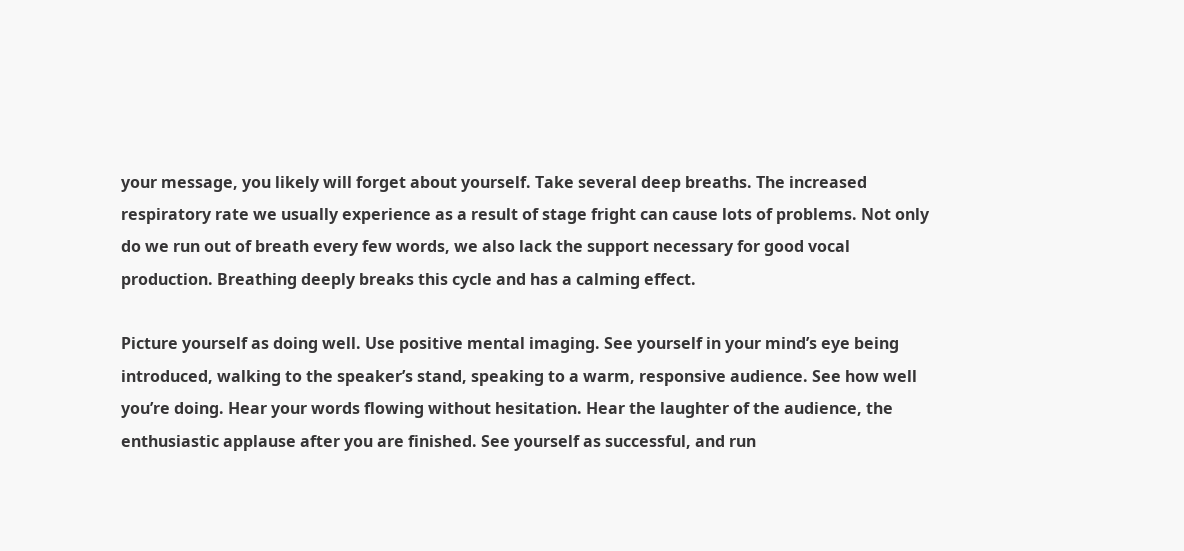your message, you likely will forget about yourself. Take several deep breaths. The increased respiratory rate we usually experience as a result of stage fright can cause lots of problems. Not only do we run out of breath every few words, we also lack the support necessary for good vocal production. Breathing deeply breaks this cycle and has a calming effect.

Picture yourself as doing well. Use positive mental imaging. See yourself in your mind’s eye being introduced, walking to the speaker’s stand, speaking to a warm, responsive audience. See how well you’re doing. Hear your words flowing without hesitation. Hear the laughter of the audience, the enthusiastic applause after you are finished. See yourself as successful, and run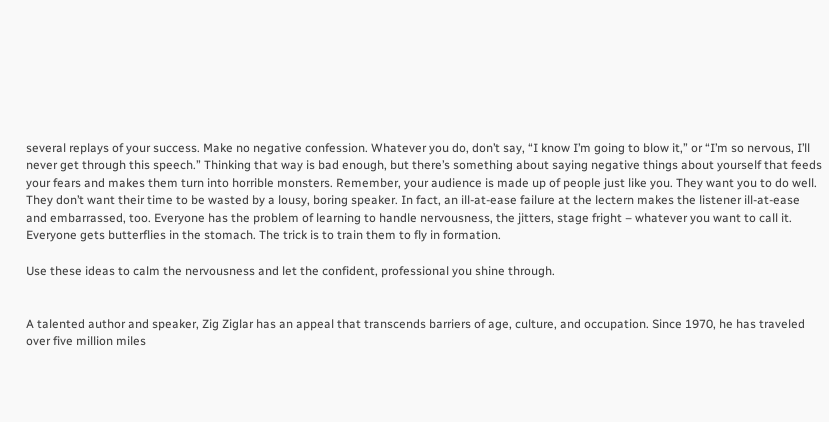several replays of your success. Make no negative confession. Whatever you do, don’t say, “I know I’m going to blow it,” or “I’m so nervous, I’ll never get through this speech.” Thinking that way is bad enough, but there’s something about saying negative things about yourself that feeds your fears and makes them turn into horrible monsters. Remember, your audience is made up of people just like you. They want you to do well. They don’t want their time to be wasted by a lousy, boring speaker. In fact, an ill-at-ease failure at the lectern makes the listener ill-at-ease and embarrassed, too. Everyone has the problem of learning to handle nervousness, the jitters, stage fright – whatever you want to call it. Everyone gets butterflies in the stomach. The trick is to train them to fly in formation.

Use these ideas to calm the nervousness and let the confident, professional you shine through.


A talented author and speaker, Zig Ziglar has an appeal that transcends barriers of age, culture, and occupation. Since 1970, he has traveled over five million miles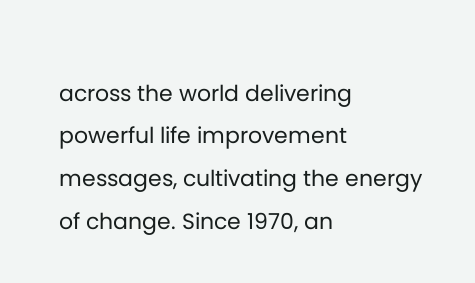across the world delivering powerful life improvement messages, cultivating the energy of change. Since 1970, an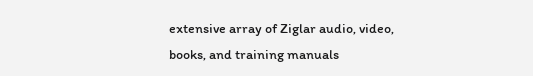extensive array of Ziglar audio, video, books, and training manuals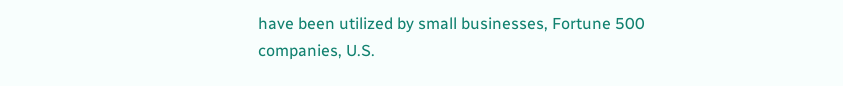have been utilized by small businesses, Fortune 500 companies, U.S.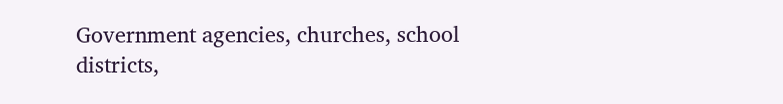Government agencies, churches, school districts,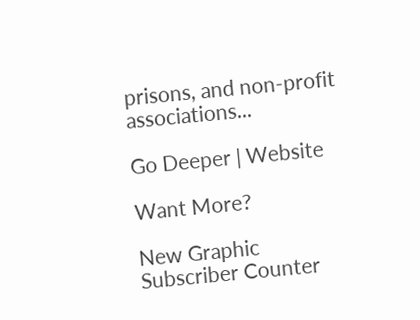prisons, and non-profit associations...

Go Deeper | Website

Want More?

New Graphic
Subscriber Counter